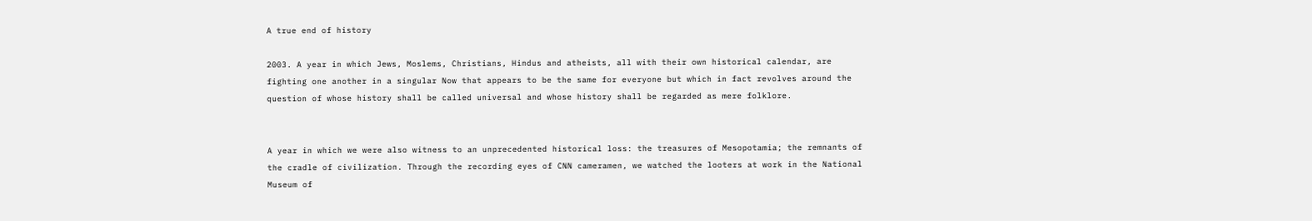A true end of history

2003. A year in which Jews, Moslems, Christians, Hindus and atheists, all with their own historical calendar, are fighting one another in a singular Now that appears to be the same for everyone but which in fact revolves around the question of whose history shall be called universal and whose history shall be regarded as mere folklore.


A year in which we were also witness to an unprecedented historical loss: the treasures of Mesopotamia; the remnants of the cradle of civilization. Through the recording eyes of CNN cameramen, we watched the looters at work in the National Museum of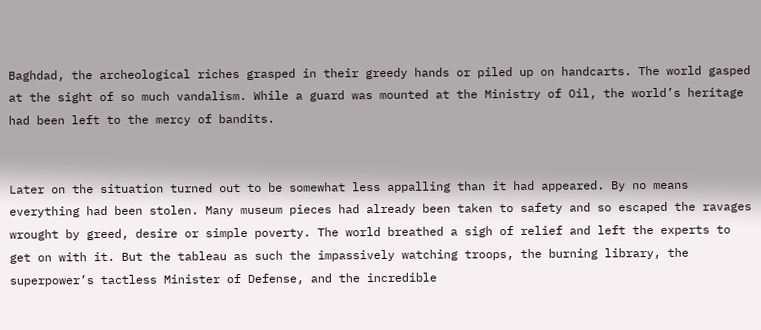Baghdad, the archeological riches grasped in their greedy hands or piled up on handcarts. The world gasped at the sight of so much vandalism. While a guard was mounted at the Ministry of Oil, the world’s heritage had been left to the mercy of bandits.


Later on the situation turned out to be somewhat less appalling than it had appeared. By no means everything had been stolen. Many museum pieces had already been taken to safety and so escaped the ravages wrought by greed, desire or simple poverty. The world breathed a sigh of relief and left the experts to get on with it. But the tableau as such the impassively watching troops, the burning library, the superpower’s tactless Minister of Defense, and the incredible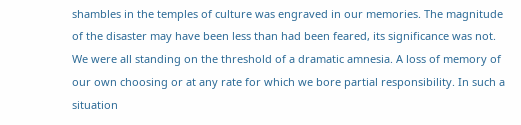shambles in the temples of culture was engraved in our memories. The magnitude of the disaster may have been less than had been feared, its significance was not. We were all standing on the threshold of a dramatic amnesia. A loss of memory of our own choosing or at any rate for which we bore partial responsibility. In such a situation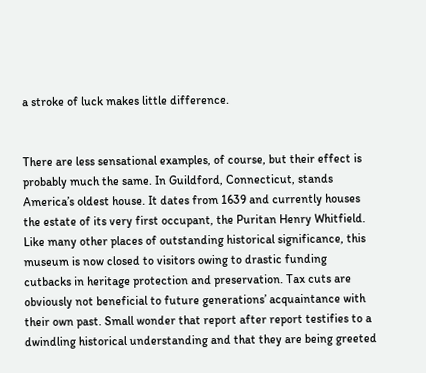a stroke of luck makes little difference.


There are less sensational examples, of course, but their effect is probably much the same. In Guildford, Connecticut, stands America’s oldest house. It dates from 1639 and currently houses the estate of its very first occupant, the Puritan Henry Whitfield. Like many other places of outstanding historical significance, this museum is now closed to visitors owing to drastic funding cutbacks in heritage protection and preservation. Tax cuts are obviously not beneficial to future generations’ acquaintance with their own past. Small wonder that report after report testifies to a dwindling historical understanding and that they are being greeted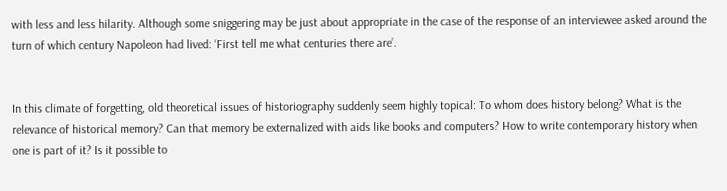with less and less hilarity. Although some sniggering may be just about appropriate in the case of the response of an interviewee asked around the turn of which century Napoleon had lived: ‘First tell me what centuries there are’.


In this climate of forgetting, old theoretical issues of historiography suddenly seem highly topical: To whom does history belong? What is the relevance of historical memory? Can that memory be externalized with aids like books and computers? How to write contemporary history when one is part of it? Is it possible to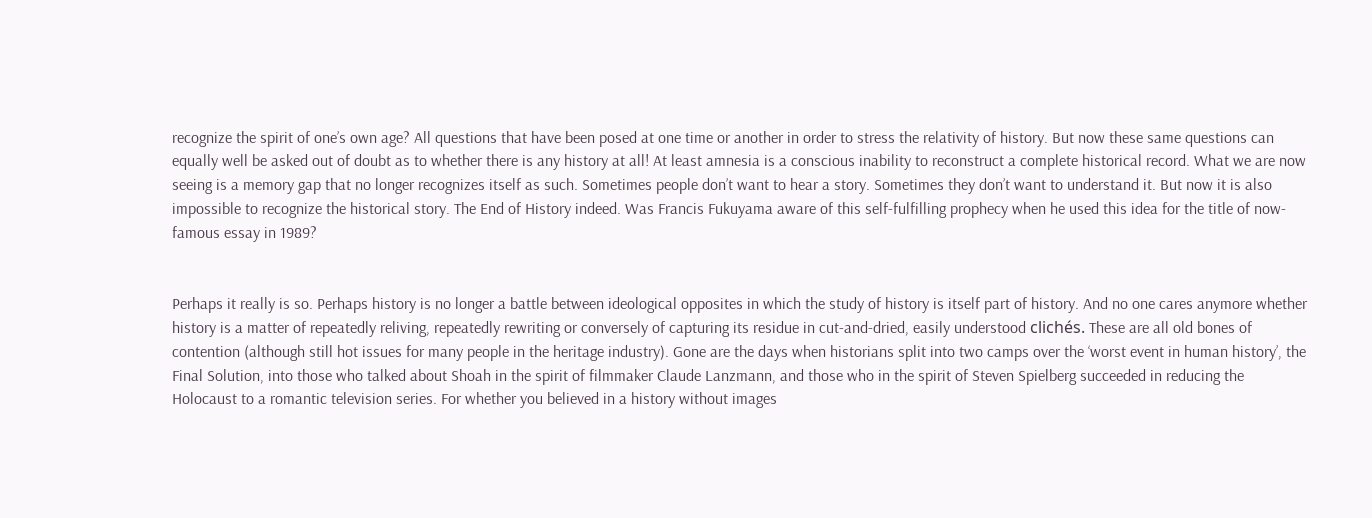recognize the spirit of one’s own age? All questions that have been posed at one time or another in order to stress the relativity of history. But now these same questions can equally well be asked out of doubt as to whether there is any history at all! At least amnesia is a conscious inability to reconstruct a complete historical record. What we are now seeing is a memory gap that no longer recognizes itself as such. Sometimes people don’t want to hear a story. Sometimes they don’t want to understand it. But now it is also impossible to recognize the historical story. The End of History indeed. Was Francis Fukuyama aware of this self-fulfilling prophecy when he used this idea for the title of now-famous essay in 1989?


Perhaps it really is so. Perhaps history is no longer a battle between ideological opposites in which the study of history is itself part of history. And no one cares anymore whether history is a matter of repeatedly reliving, repeatedly rewriting or conversely of capturing its residue in cut-and-dried, easily understood clichés. These are all old bones of contention (although still hot issues for many people in the heritage industry). Gone are the days when historians split into two camps over the ‘worst event in human history’, the Final Solution, into those who talked about Shoah in the spirit of filmmaker Claude Lanzmann, and those who in the spirit of Steven Spielberg succeeded in reducing the Holocaust to a romantic television series. For whether you believed in a history without images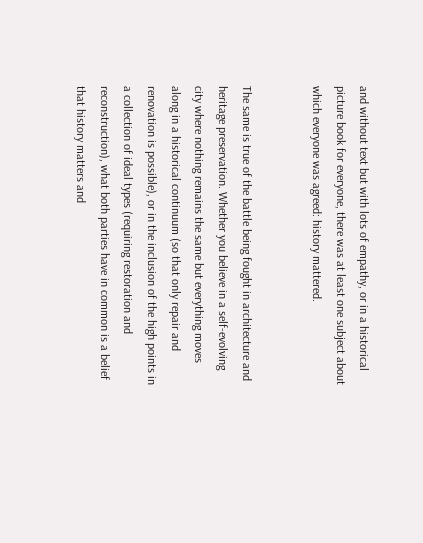and without text but with lots of empathy, or in a historical picture book for everyone, there was at least one subject about which everyone was agreed: history mattered.


The same is true of the battle being fought in architecture and heritage preservation. Whether you believe in a self-evolving city where nothing remains the same but everything moves along in a historical continuum (so that only repair and renovation is possible), or in the inclusion of the high points in a collection of ideal types (requiring restoration and reconstruction), what both parties have in common is a belief that history matters and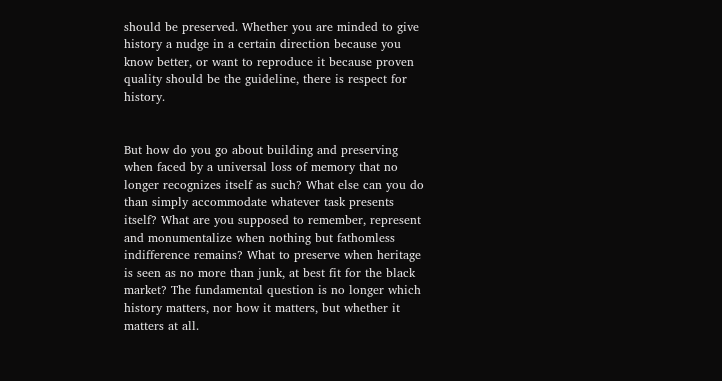should be preserved. Whether you are minded to give history a nudge in a certain direction because you know better, or want to reproduce it because proven quality should be the guideline, there is respect for history.


But how do you go about building and preserving when faced by a universal loss of memory that no longer recognizes itself as such? What else can you do than simply accommodate whatever task presents itself? What are you supposed to remember, represent and monumentalize when nothing but fathomless indifference remains? What to preserve when heritage is seen as no more than junk, at best fit for the black market? The fundamental question is no longer which history matters, nor how it matters, but whether it matters at all.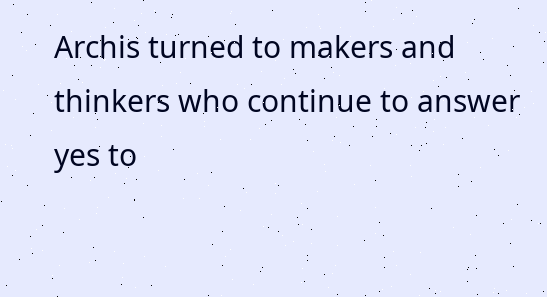Archis turned to makers and thinkers who continue to answer yes to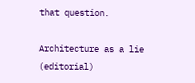that question.

Architecture as a lie (editorial)